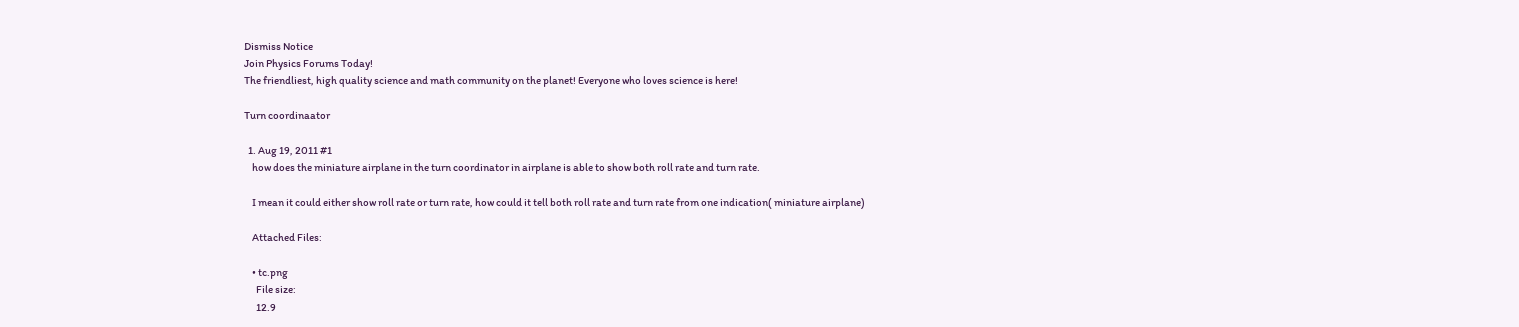Dismiss Notice
Join Physics Forums Today!
The friendliest, high quality science and math community on the planet! Everyone who loves science is here!

Turn coordinaator

  1. Aug 19, 2011 #1
    how does the miniature airplane in the turn coordinator in airplane is able to show both roll rate and turn rate.

    I mean it could either show roll rate or turn rate, how could it tell both roll rate and turn rate from one indication( miniature airplane)

    Attached Files:

    • tc.png
      File size:
      12.9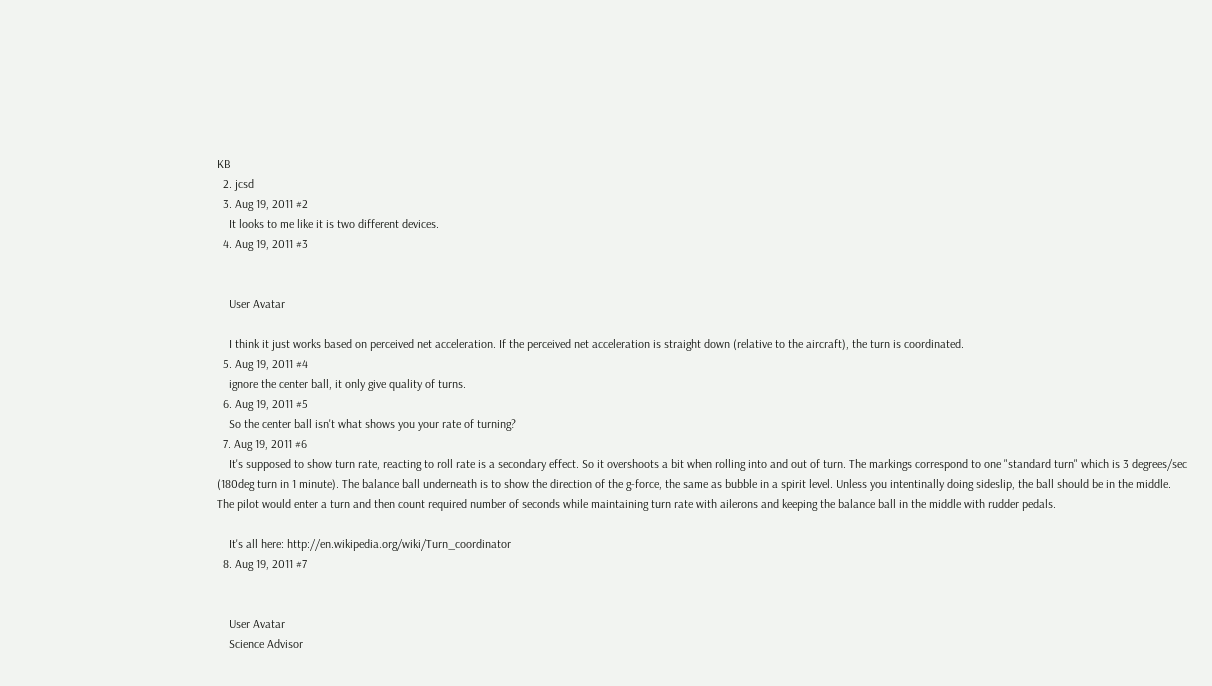KB
  2. jcsd
  3. Aug 19, 2011 #2
    It looks to me like it is two different devices.
  4. Aug 19, 2011 #3


    User Avatar

    I think it just works based on perceived net acceleration. If the perceived net acceleration is straight down (relative to the aircraft), the turn is coordinated.
  5. Aug 19, 2011 #4
    ignore the center ball, it only give quality of turns.
  6. Aug 19, 2011 #5
    So the center ball isn't what shows you your rate of turning?
  7. Aug 19, 2011 #6
    It's supposed to show turn rate, reacting to roll rate is a secondary effect. So it overshoots a bit when rolling into and out of turn. The markings correspond to one "standard turn" which is 3 degrees/sec (180deg turn in 1 minute). The balance ball underneath is to show the direction of the g-force, the same as bubble in a spirit level. Unless you intentinally doing sideslip, the ball should be in the middle. The pilot would enter a turn and then count required number of seconds while maintaining turn rate with ailerons and keeping the balance ball in the middle with rudder pedals.

    It's all here: http://en.wikipedia.org/wiki/Turn_coordinator
  8. Aug 19, 2011 #7


    User Avatar
    Science Advisor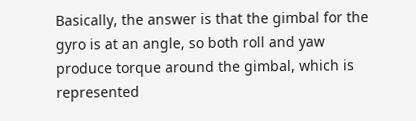Basically, the answer is that the gimbal for the gyro is at an angle, so both roll and yaw produce torque around the gimbal, which is represented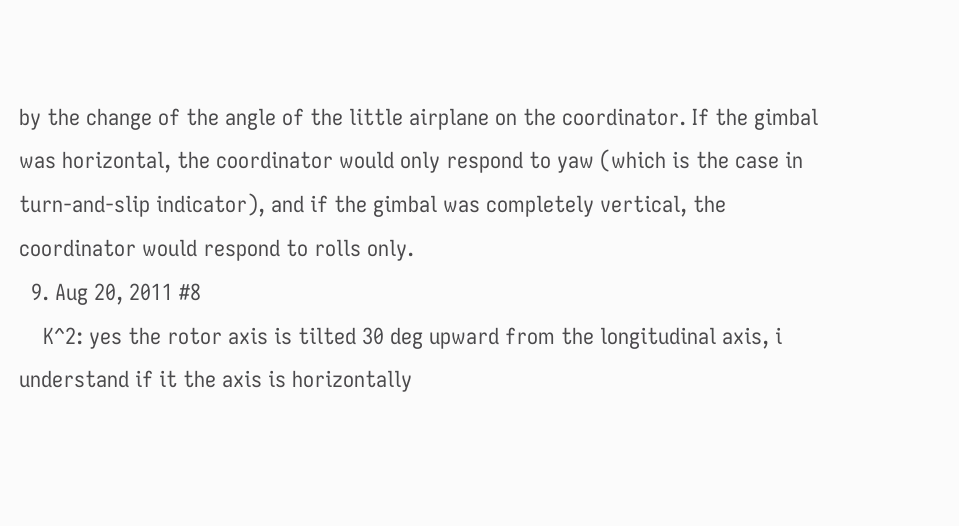by the change of the angle of the little airplane on the coordinator. If the gimbal was horizontal, the coordinator would only respond to yaw (which is the case in turn-and-slip indicator), and if the gimbal was completely vertical, the coordinator would respond to rolls only.
  9. Aug 20, 2011 #8
    K^2: yes the rotor axis is tilted 30 deg upward from the longitudinal axis, i understand if it the axis is horizontally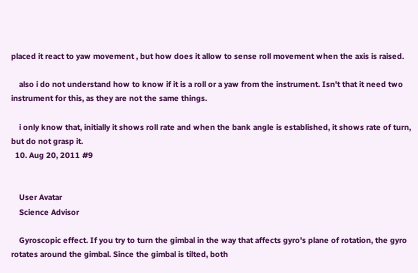placed it react to yaw movement , but how does it allow to sense roll movement when the axis is raised.

    also i do not understand how to know if it is a roll or a yaw from the instrument. Isn't that it need two instrument for this, as they are not the same things.

    i only know that, initially it shows roll rate and when the bank angle is established, it shows rate of turn, but do not grasp it.
  10. Aug 20, 2011 #9


    User Avatar
    Science Advisor

    Gyroscopic effect. If you try to turn the gimbal in the way that affects gyro's plane of rotation, the gyro rotates around the gimbal. Since the gimbal is tilted, both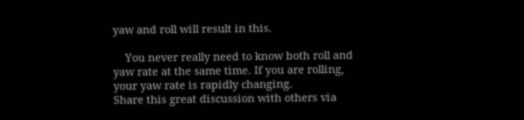yaw and roll will result in this.

    You never really need to know both roll and yaw rate at the same time. If you are rolling, your yaw rate is rapidly changing.
Share this great discussion with others via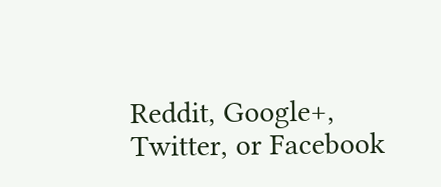Reddit, Google+, Twitter, or Facebook